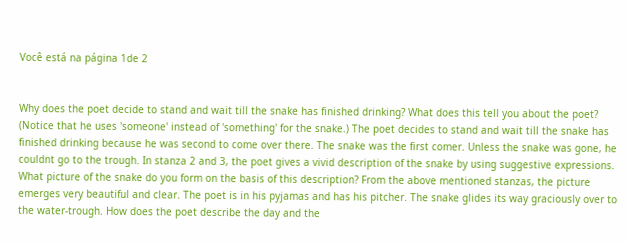Você está na página 1de 2


Why does the poet decide to stand and wait till the snake has finished drinking? What does this tell you about the poet? (Notice that he uses 'someone' instead of 'something' for the snake.) The poet decides to stand and wait till the snake has finished drinking because he was second to come over there. The snake was the first comer. Unless the snake was gone, he couldnt go to the trough. In stanza 2 and 3, the poet gives a vivid description of the snake by using suggestive expressions. What picture of the snake do you form on the basis of this description? From the above mentioned stanzas, the picture emerges very beautiful and clear. The poet is in his pyjamas and has his pitcher. The snake glides its way graciously over to the water-trough. How does the poet describe the day and the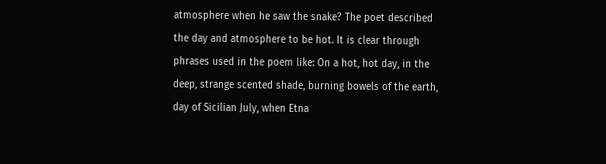atmosphere when he saw the snake? The poet described the day and atmosphere to be hot. It is clear through phrases used in the poem like: On a hot, hot day, in the deep, strange scented shade, burning bowels of the earth, day of Sicilian July, when Etna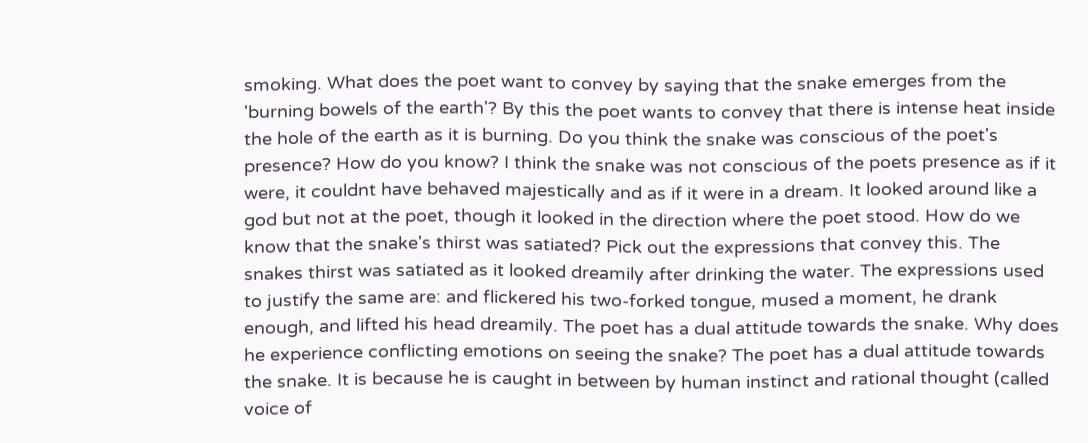smoking. What does the poet want to convey by saying that the snake emerges from the 'burning bowels of the earth'? By this the poet wants to convey that there is intense heat inside the hole of the earth as it is burning. Do you think the snake was conscious of the poet's presence? How do you know? I think the snake was not conscious of the poets presence as if it were, it couldnt have behaved majestically and as if it were in a dream. It looked around like a god but not at the poet, though it looked in the direction where the poet stood. How do we know that the snake's thirst was satiated? Pick out the expressions that convey this. The snakes thirst was satiated as it looked dreamily after drinking the water. The expressions used to justify the same are: and flickered his two-forked tongue, mused a moment, he drank enough, and lifted his head dreamily. The poet has a dual attitude towards the snake. Why does he experience conflicting emotions on seeing the snake? The poet has a dual attitude towards the snake. It is because he is caught in between by human instinct and rational thought (called voice of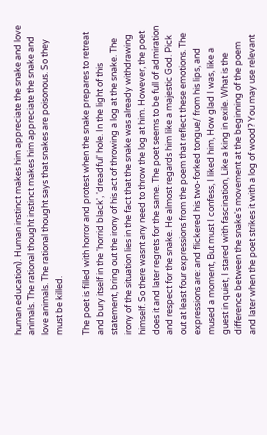human education). Human instinct makes him appreciate the snake and love animals. The rational thought instinct makes him appreciate the snake and love animals. The rational thought says that snakes are poisonous. So they must be killed.

The poet is filled with horror and protest when the snake prepares to retreat and bury itself in the 'horrid black', 'dreadful' hole. In the light of this statement, bring out the irony of his act of throwing a log at the snake. The irony of the situation lies in the fact that the snake was already withdrawing himself. So there wasnt any need to throw the log at him. However, the poet does it and later regrets for the same. The poet seems to be full of admiration and respect for the snake. He almost regards him like a majestic God. Pick out at least four expressions from the poem that reflect these emotions. The expressions are: and flickered his two-forked tongue/ from his lips, and mused a moment, But must I confess, I liked him, How glad I was, like a guest in quiet, I stared with fascination, Like a king in exile. What is the difference between the snake's movement at the beginning of the poem and later when the poet strikes it with a log of wood? You may use relevant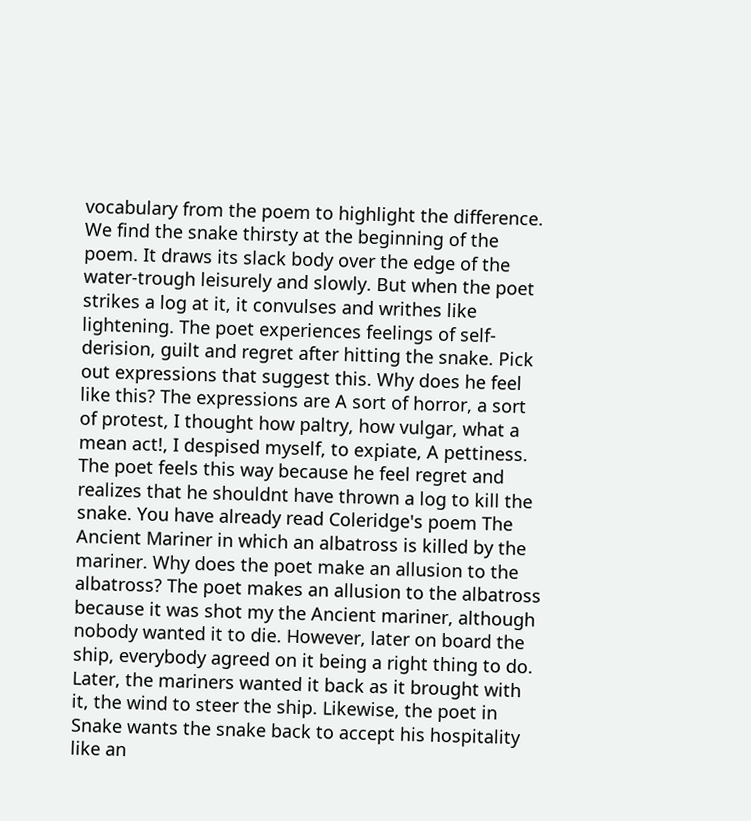vocabulary from the poem to highlight the difference. We find the snake thirsty at the beginning of the poem. It draws its slack body over the edge of the water-trough leisurely and slowly. But when the poet strikes a log at it, it convulses and writhes like lightening. The poet experiences feelings of self-derision, guilt and regret after hitting the snake. Pick out expressions that suggest this. Why does he feel like this? The expressions are A sort of horror, a sort of protest, I thought how paltry, how vulgar, what a mean act!, I despised myself, to expiate, A pettiness. The poet feels this way because he feel regret and realizes that he shouldnt have thrown a log to kill the snake. You have already read Coleridge's poem The Ancient Mariner in which an albatross is killed by the mariner. Why does the poet make an allusion to the albatross? The poet makes an allusion to the albatross because it was shot my the Ancient mariner, although nobody wanted it to die. However, later on board the ship, everybody agreed on it being a right thing to do. Later, the mariners wanted it back as it brought with it, the wind to steer the ship. Likewise, the poet in Snake wants the snake back to accept his hospitality like an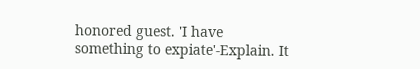honored guest. 'I have something to expiate'-Explain. It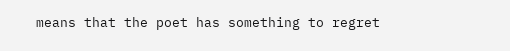means that the poet has something to regret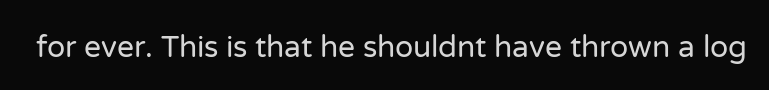for ever. This is that he shouldnt have thrown a log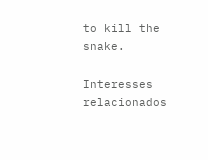to kill the snake.

Interesses relacionados